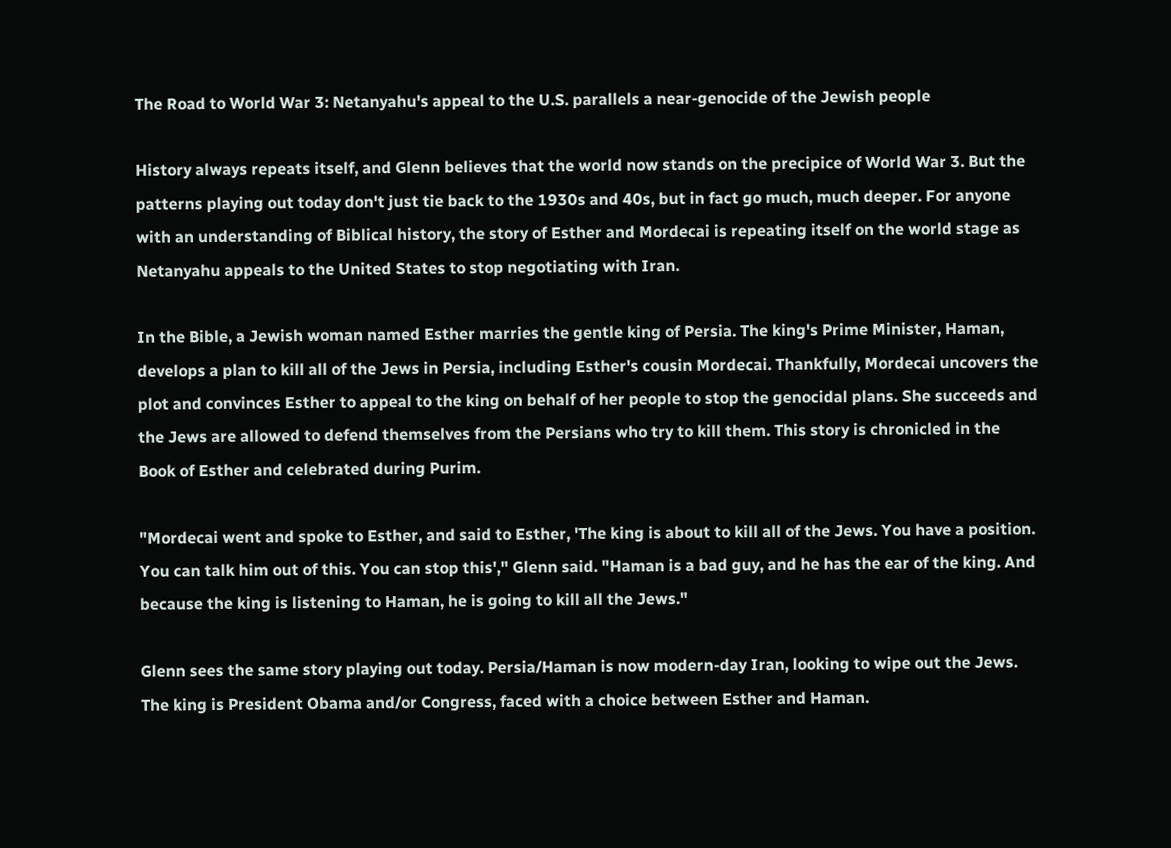The Road to World War 3: Netanyahu's appeal to the U.S. parallels a near-genocide of the Jewish people

History always repeats itself, and Glenn believes that the world now stands on the precipice of World War 3. But the patterns playing out today don't just tie back to the 1930s and 40s, but in fact go much, much deeper. For anyone with an understanding of Biblical history, the story of Esther and Mordecai is repeating itself on the world stage as Netanyahu appeals to the United States to stop negotiating with Iran.

In the Bible, a Jewish woman named Esther marries the gentle king of Persia. The king's Prime Minister, Haman, develops a plan to kill all of the Jews in Persia, including Esther's cousin Mordecai. Thankfully, Mordecai uncovers the plot and convinces Esther to appeal to the king on behalf of her people to stop the genocidal plans. She succeeds and the Jews are allowed to defend themselves from the Persians who try to kill them. This story is chronicled in the Book of Esther and celebrated during Purim.

"Mordecai went and spoke to Esther, and said to Esther, 'The king is about to kill all of the Jews. You have a position. You can talk him out of this. You can stop this'," Glenn said. "Haman is a bad guy, and he has the ear of the king. And because the king is listening to Haman, he is going to kill all the Jews."

Glenn sees the same story playing out today. Persia/Haman is now modern-day Iran, looking to wipe out the Jews. The king is President Obama and/or Congress, faced with a choice between Esther and Haman.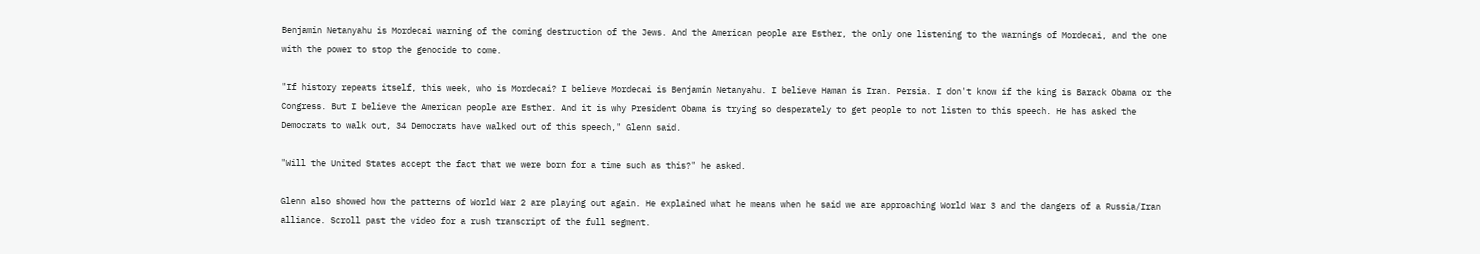Benjamin Netanyahu is Mordecai warning of the coming destruction of the Jews. And the American people are Esther, the only one listening to the warnings of Mordecai, and the one with the power to stop the genocide to come.

"If history repeats itself, this week, who is Mordecai? I believe Mordecai is Benjamin Netanyahu. I believe Haman is Iran. Persia. I don't know if the king is Barack Obama or the Congress. But I believe the American people are Esther. And it is why President Obama is trying so desperately to get people to not listen to this speech. He has asked the Democrats to walk out, 34 Democrats have walked out of this speech," Glenn said.

"Will the United States accept the fact that we were born for a time such as this?" he asked.

Glenn also showed how the patterns of World War 2 are playing out again. He explained what he means when he said we are approaching World War 3 and the dangers of a Russia/Iran alliance. Scroll past the video for a rush transcript of the full segment.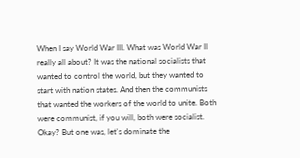When I say World War III. What was World War II really all about? It was the national socialists that wanted to control the world, but they wanted to start with nation states. And then the communists that wanted the workers of the world to unite. Both were communist, if you will, both were socialist. Okay? But one was, let's dominate the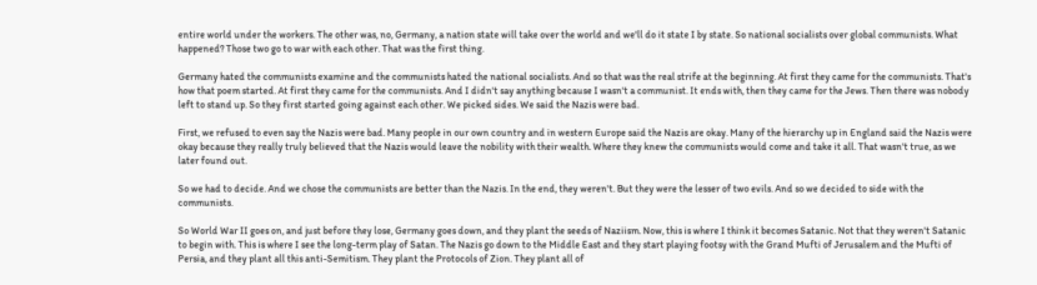entire world under the workers. The other was, no, Germany, a nation state will take over the world and we'll do it state I by state. So national socialists over global communists. What happened? Those two go to war with each other. That was the first thing.

Germany hated the communists examine and the communists hated the national socialists. And so that was the real strife at the beginning. At first they came for the communists. That's how that poem started. At first they came for the communists. And I didn't say anything because I wasn't a communist. It ends with, then they came for the Jews. Then there was nobody left to stand up. So they first started going against each other. We picked sides. We said the Nazis were bad.

First, we refused to even say the Nazis were bad. Many people in our own country and in western Europe said the Nazis are okay. Many of the hierarchy up in England said the Nazis were okay because they really truly believed that the Nazis would leave the nobility with their wealth. Where they knew the communists would come and take it all. That wasn't true, as we later found out.

So we had to decide. And we chose the communists are better than the Nazis. In the end, they weren't. But they were the lesser of two evils. And so we decided to side with the communists.

So World War II goes on, and just before they lose, Germany goes down, and they plant the seeds of Naziism. Now, this is where I think it becomes Satanic. Not that they weren't Satanic to begin with. This is where I see the long-term play of Satan. The Nazis go down to the Middle East and they start playing footsy with the Grand Mufti of Jerusalem and the Mufti of Persia, and they plant all this anti-Semitism. They plant the Protocols of Zion. They plant all of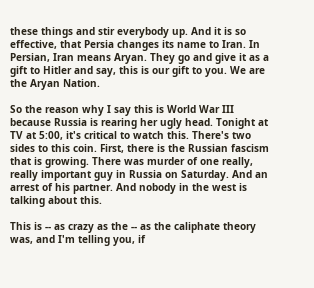these things and stir everybody up. And it is so effective, that Persia changes its name to Iran. In Persian, Iran means Aryan. They go and give it as a gift to Hitler and say, this is our gift to you. We are the Aryan Nation.

So the reason why I say this is World War III because Russia is rearing her ugly head. Tonight at TV at 5:00, it's critical to watch this. There's two sides to this coin. First, there is the Russian fascism that is growing. There was murder of one really, really important guy in Russia on Saturday. And an arrest of his partner. And nobody in the west is talking about this.

This is -- as crazy as the -- as the caliphate theory was, and I'm telling you, if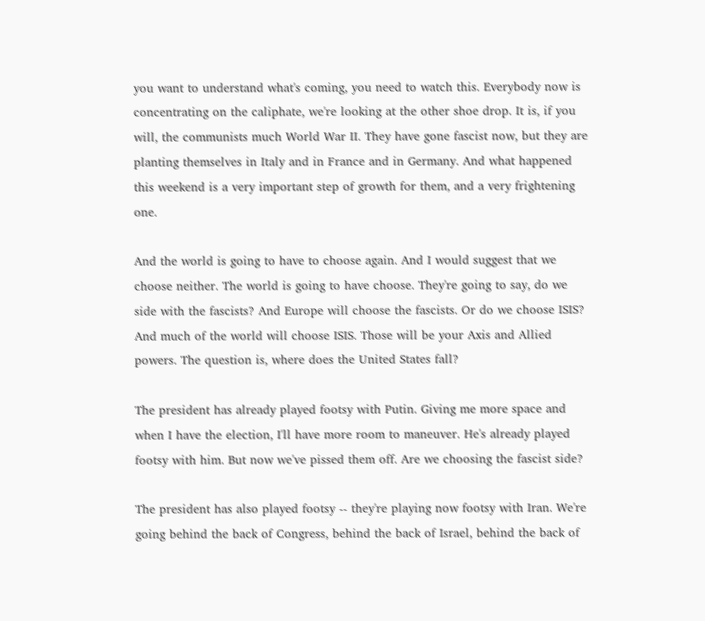you want to understand what's coming, you need to watch this. Everybody now is concentrating on the caliphate, we're looking at the other shoe drop. It is, if you will, the communists much World War II. They have gone fascist now, but they are planting themselves in Italy and in France and in Germany. And what happened this weekend is a very important step of growth for them, and a very frightening one.

And the world is going to have to choose again. And I would suggest that we choose neither. The world is going to have choose. They're going to say, do we side with the fascists? And Europe will choose the fascists. Or do we choose ISIS? And much of the world will choose ISIS. Those will be your Axis and Allied powers. The question is, where does the United States fall?

The president has already played footsy with Putin. Giving me more space and when I have the election, I'll have more room to maneuver. He's already played footsy with him. But now we've pissed them off. Are we choosing the fascist side?

The president has also played footsy -- they're playing now footsy with Iran. We're going behind the back of Congress, behind the back of Israel, behind the back of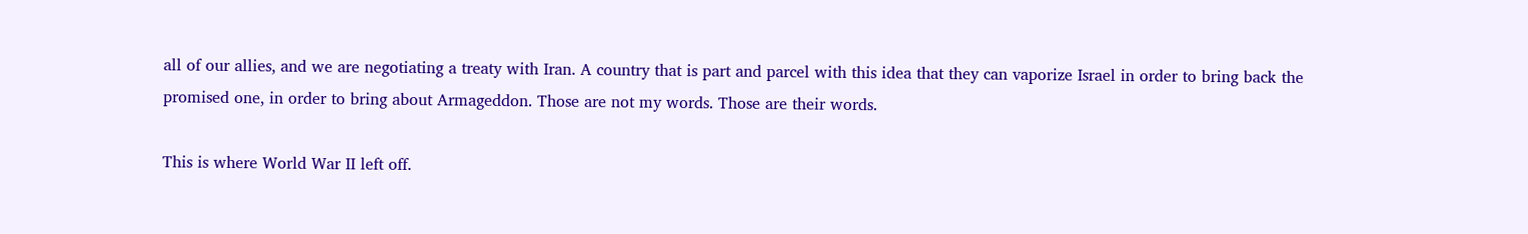all of our allies, and we are negotiating a treaty with Iran. A country that is part and parcel with this idea that they can vaporize Israel in order to bring back the promised one, in order to bring about Armageddon. Those are not my words. Those are their words.

This is where World War II left off.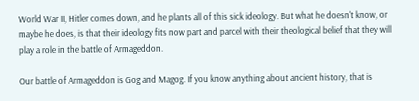World War II, Hitler comes down, and he plants all of this sick ideology. But what he doesn't know, or maybe he does, is that their ideology fits now part and parcel with their theological belief that they will play a role in the battle of Armageddon.

Our battle of Armageddon is Gog and Magog. If you know anything about ancient history, that is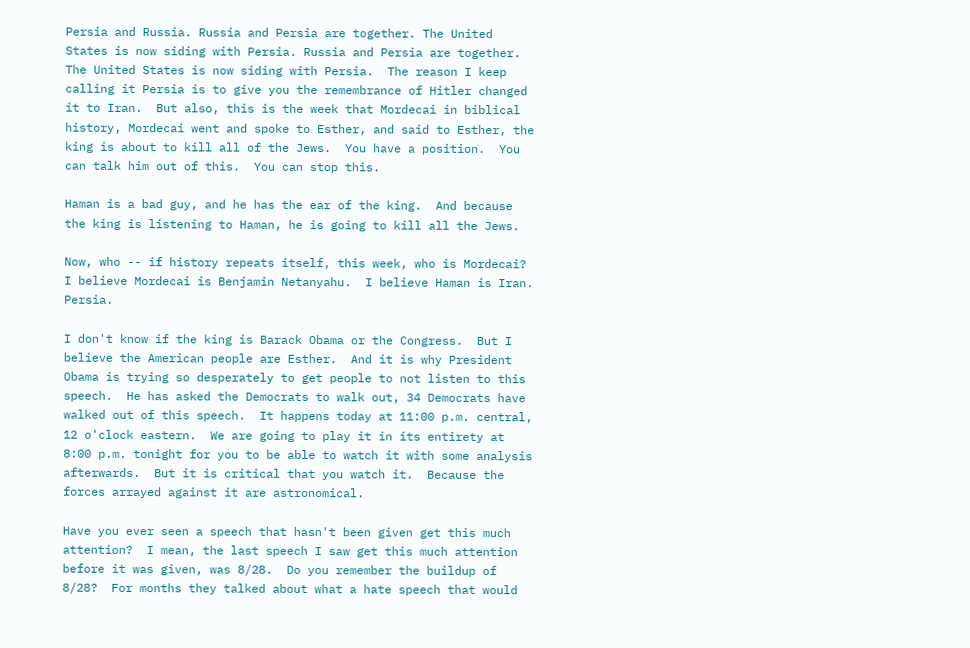Persia and Russia. Russia and Persia are together. The United States is now siding with Persia. Russia and Persia are together.  The United States is now siding with Persia.  The reason I keep calling it Persia is to give you the remembrance of Hitler changed it to Iran.  But also, this is the week that Mordecai in biblical history, Mordecai went and spoke to Esther, and said to Esther, the king is about to kill all of the Jews.  You have a position.  You can talk him out of this.  You can stop this.

Haman is a bad guy, and he has the ear of the king.  And because the king is listening to Haman, he is going to kill all the Jews.

Now, who -- if history repeats itself, this week, who is Mordecai?  I believe Mordecai is Benjamin Netanyahu.  I believe Haman is Iran.  Persia.

I don't know if the king is Barack Obama or the Congress.  But I believe the American people are Esther.  And it is why President Obama is trying so desperately to get people to not listen to this speech.  He has asked the Democrats to walk out, 34 Democrats have walked out of this speech.  It happens today at 11:00 p.m. central, 12 o'clock eastern.  We are going to play it in its entirety at 8:00 p.m. tonight for you to be able to watch it with some analysis afterwards.  But it is critical that you watch it.  Because the forces arrayed against it are astronomical.

Have you ever seen a speech that hasn't been given get this much attention?  I mean, the last speech I saw get this much attention before it was given, was 8/28.  Do you remember the buildup of 8/28?  For months they talked about what a hate speech that would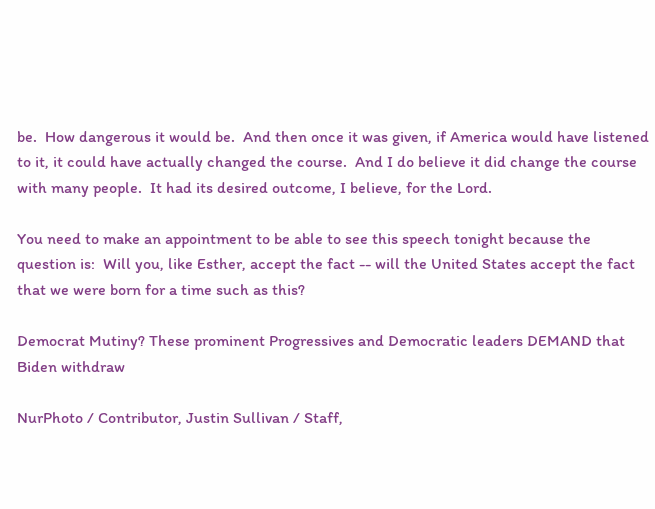be.  How dangerous it would be.  And then once it was given, if America would have listened to it, it could have actually changed the course.  And I do believe it did change the course with many people.  It had its desired outcome, I believe, for the Lord.

You need to make an appointment to be able to see this speech tonight because the question is:  Will you, like Esther, accept the fact -- will the United States accept the fact that we were born for a time such as this?

Democrat Mutiny? These prominent Progressives and Democratic leaders DEMAND that Biden withdraw

NurPhoto / Contributor, Justin Sullivan / Staff,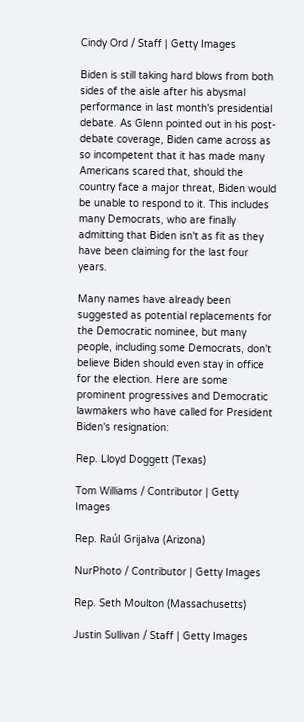Cindy Ord / Staff | Getty Images

Biden is still taking hard blows from both sides of the aisle after his abysmal performance in last month's presidential debate. As Glenn pointed out in his post-debate coverage, Biden came across as so incompetent that it has made many Americans scared that, should the country face a major threat, Biden would be unable to respond to it. This includes many Democrats, who are finally admitting that Biden isn't as fit as they have been claiming for the last four years.

Many names have already been suggested as potential replacements for the Democratic nominee, but many people, including some Democrats, don't believe Biden should even stay in office for the election. Here are some prominent progressives and Democratic lawmakers who have called for President Biden's resignation:

Rep. Lloyd Doggett (Texas)

Tom Williams / Contributor | Getty Images

Rep. Raúl Grijalva (Arizona)

NurPhoto / Contributor | Getty Images

Rep. Seth Moulton (Massachusetts)

Justin Sullivan / Staff | Getty Images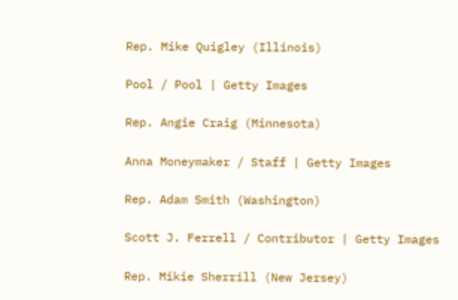Rep. Mike Quigley (Illinois)

Pool / Pool | Getty Images

Rep. Angie Craig (Minnesota)

Anna Moneymaker / Staff | Getty Images

Rep. Adam Smith (Washington)

Scott J. Ferrell / Contributor | Getty Images

Rep. Mikie Sherrill (New Jersey)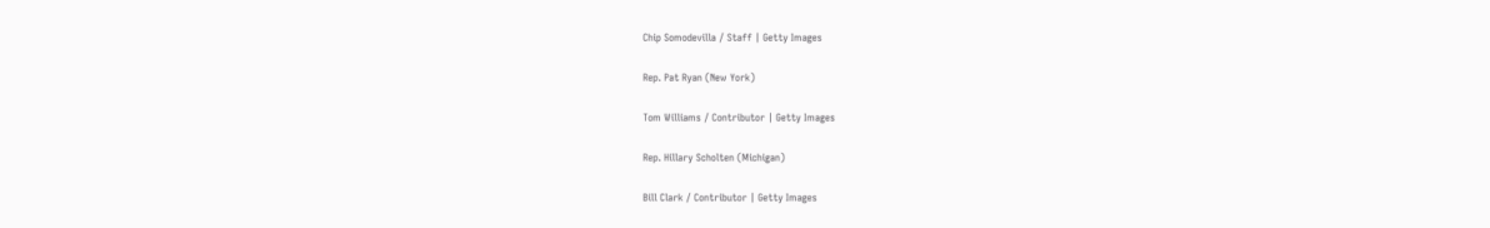Chip Somodevilla / Staff | Getty Images

Rep. Pat Ryan (New York)

Tom Williams / Contributor | Getty Images

Rep. Hillary Scholten (Michigan)

Bill Clark / Contributor | Getty Images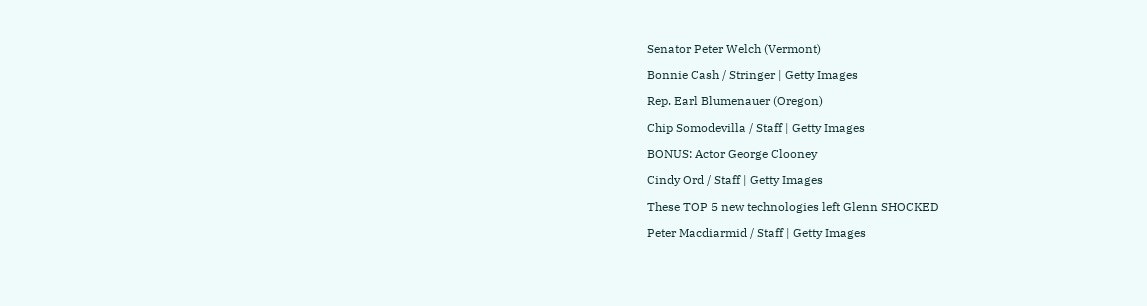Senator Peter Welch (Vermont)

Bonnie Cash / Stringer | Getty Images

Rep. Earl Blumenauer (Oregon)

Chip Somodevilla / Staff | Getty Images

BONUS: Actor George Clooney

Cindy Ord / Staff | Getty Images

These TOP 5 new technologies left Glenn SHOCKED

Peter Macdiarmid / Staff | Getty Images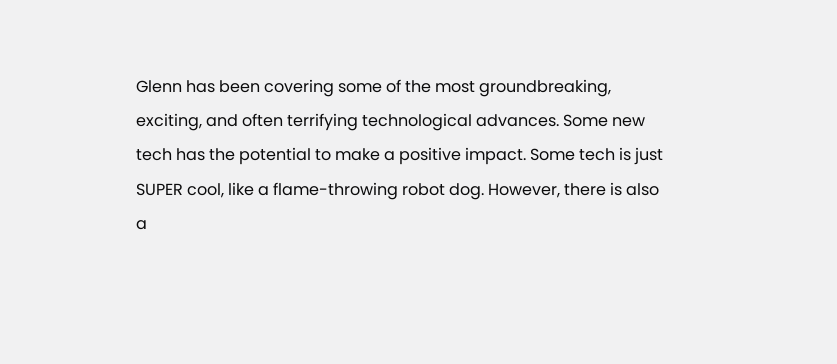Glenn has been covering some of the most groundbreaking, exciting, and often terrifying technological advances. Some new tech has the potential to make a positive impact. Some tech is just SUPER cool, like a flame-throwing robot dog. However, there is also a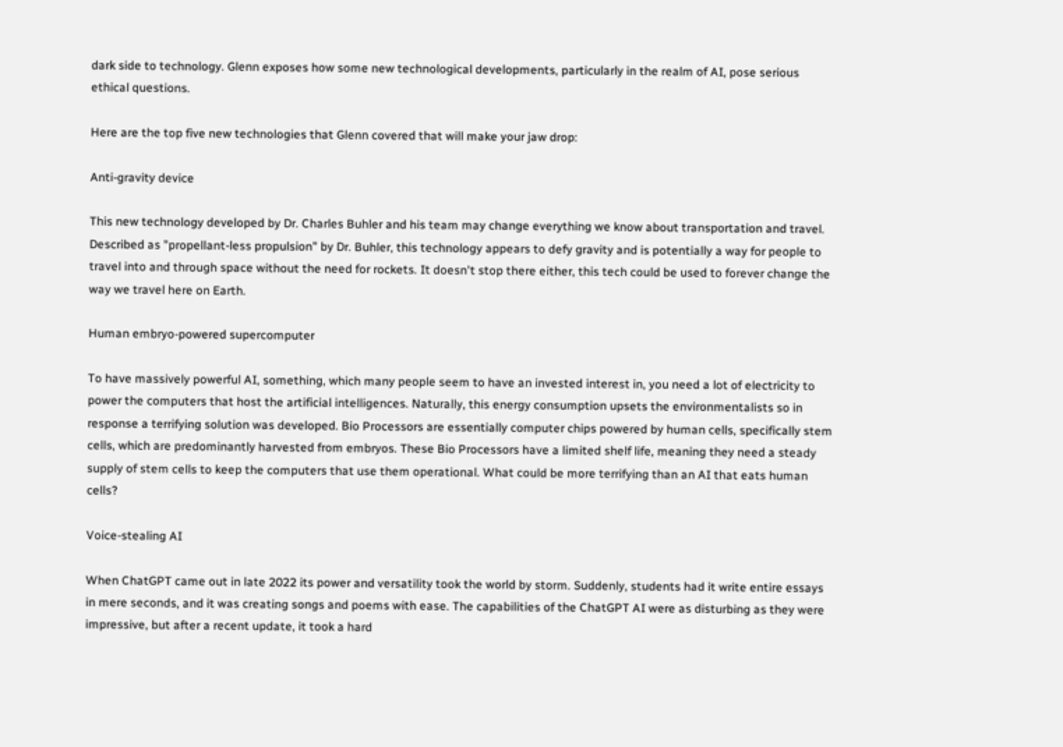dark side to technology. Glenn exposes how some new technological developments, particularly in the realm of AI, pose serious ethical questions.

Here are the top five new technologies that Glenn covered that will make your jaw drop:

Anti-gravity device

This new technology developed by Dr. Charles Buhler and his team may change everything we know about transportation and travel. Described as "propellant-less propulsion" by Dr. Buhler, this technology appears to defy gravity and is potentially a way for people to travel into and through space without the need for rockets. It doesn't stop there either, this tech could be used to forever change the way we travel here on Earth.

Human embryo-powered supercomputer

To have massively powerful AI, something, which many people seem to have an invested interest in, you need a lot of electricity to power the computers that host the artificial intelligences. Naturally, this energy consumption upsets the environmentalists so in response a terrifying solution was developed. Bio Processors are essentially computer chips powered by human cells, specifically stem cells, which are predominantly harvested from embryos. These Bio Processors have a limited shelf life, meaning they need a steady supply of stem cells to keep the computers that use them operational. What could be more terrifying than an AI that eats human cells?

Voice-stealing AI

When ChatGPT came out in late 2022 its power and versatility took the world by storm. Suddenly, students had it write entire essays in mere seconds, and it was creating songs and poems with ease. The capabilities of the ChatGPT AI were as disturbing as they were impressive, but after a recent update, it took a hard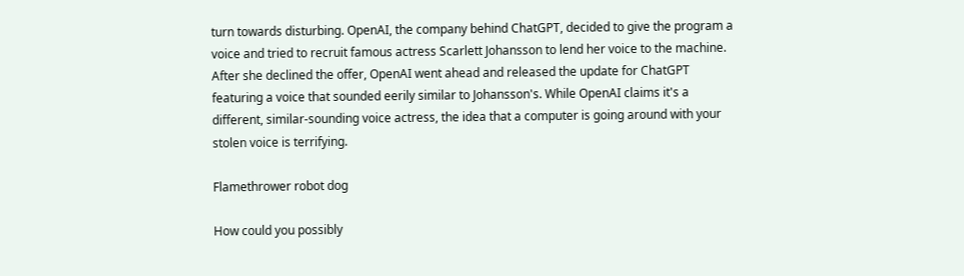turn towards disturbing. OpenAI, the company behind ChatGPT, decided to give the program a voice and tried to recruit famous actress Scarlett Johansson to lend her voice to the machine. After she declined the offer, OpenAI went ahead and released the update for ChatGPT featuring a voice that sounded eerily similar to Johansson's. While OpenAI claims it's a different, similar-sounding voice actress, the idea that a computer is going around with your stolen voice is terrifying.

Flamethrower robot dog

How could you possibly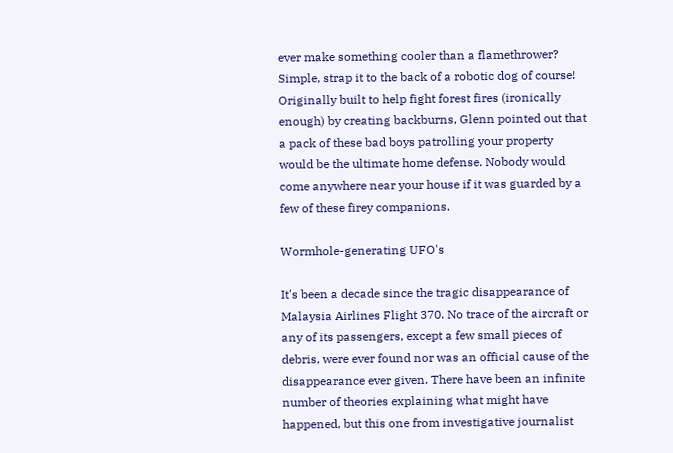ever make something cooler than a flamethrower? Simple, strap it to the back of a robotic dog of course! Originally built to help fight forest fires (ironically enough) by creating backburns, Glenn pointed out that a pack of these bad boys patrolling your property would be the ultimate home defense. Nobody would come anywhere near your house if it was guarded by a few of these firey companions.

Wormhole-generating UFO's

It's been a decade since the tragic disappearance of Malaysia Airlines Flight 370. No trace of the aircraft or any of its passengers, except a few small pieces of debris, were ever found nor was an official cause of the disappearance ever given. There have been an infinite number of theories explaining what might have happened, but this one from investigative journalist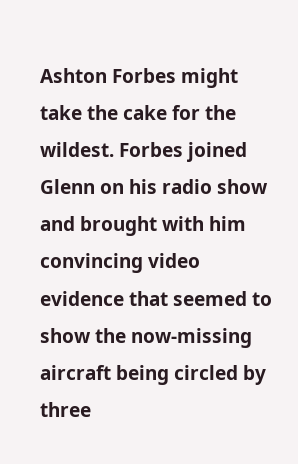Ashton Forbes might take the cake for the wildest. Forbes joined Glenn on his radio show and brought with him convincing video evidence that seemed to show the now-missing aircraft being circled by three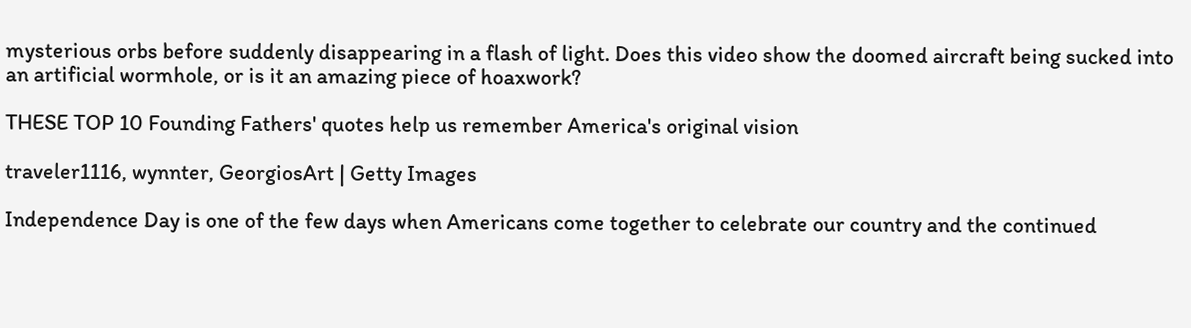mysterious orbs before suddenly disappearing in a flash of light. Does this video show the doomed aircraft being sucked into an artificial wormhole, or is it an amazing piece of hoaxwork?

THESE TOP 10 Founding Fathers' quotes help us remember America's original vision

traveler1116, wynnter, GeorgiosArt | Getty Images

Independence Day is one of the few days when Americans come together to celebrate our country and the continued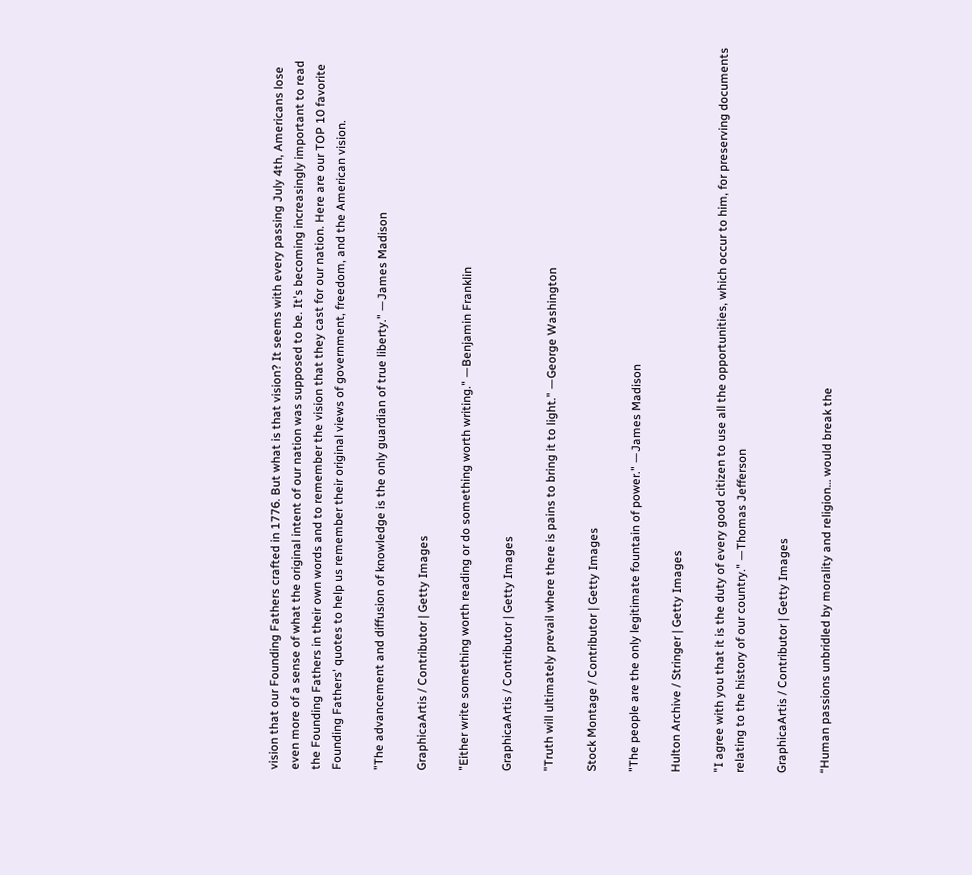vision that our Founding Fathers crafted in 1776. But what is that vision? It seems with every passing July 4th, Americans lose even more of a sense of what the original intent of our nation was supposed to be. It's becoming increasingly important to read the Founding Fathers in their own words and to remember the vision that they cast for our nation. Here are our TOP 10 favorite Founding Fathers' quotes to help us remember their original views of government, freedom, and the American vision.

"The advancement and diffusion of knowledge is the only guardian of true liberty." —James Madison

GraphicaArtis / Contributor | Getty Images

"Either write something worth reading or do something worth writing." —Benjamin Franklin

GraphicaArtis / Contributor | Getty Images

"Truth will ultimately prevail where there is pains to bring it to light." —George Washington

Stock Montage / Contributor | Getty Images

"The people are the only legitimate fountain of power." —James Madison

Hulton Archive / Stringer | Getty Images

"I agree with you that it is the duty of every good citizen to use all the opportunities, which occur to him, for preserving documents relating to the history of our country." —Thomas Jefferson

GraphicaArtis / Contributor | Getty Images

“Human passions unbridled by morality and religion… would break the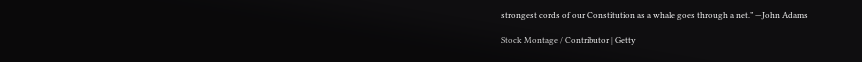strongest cords of our Constitution as a whale goes through a net.” —John Adams

Stock Montage / Contributor | Getty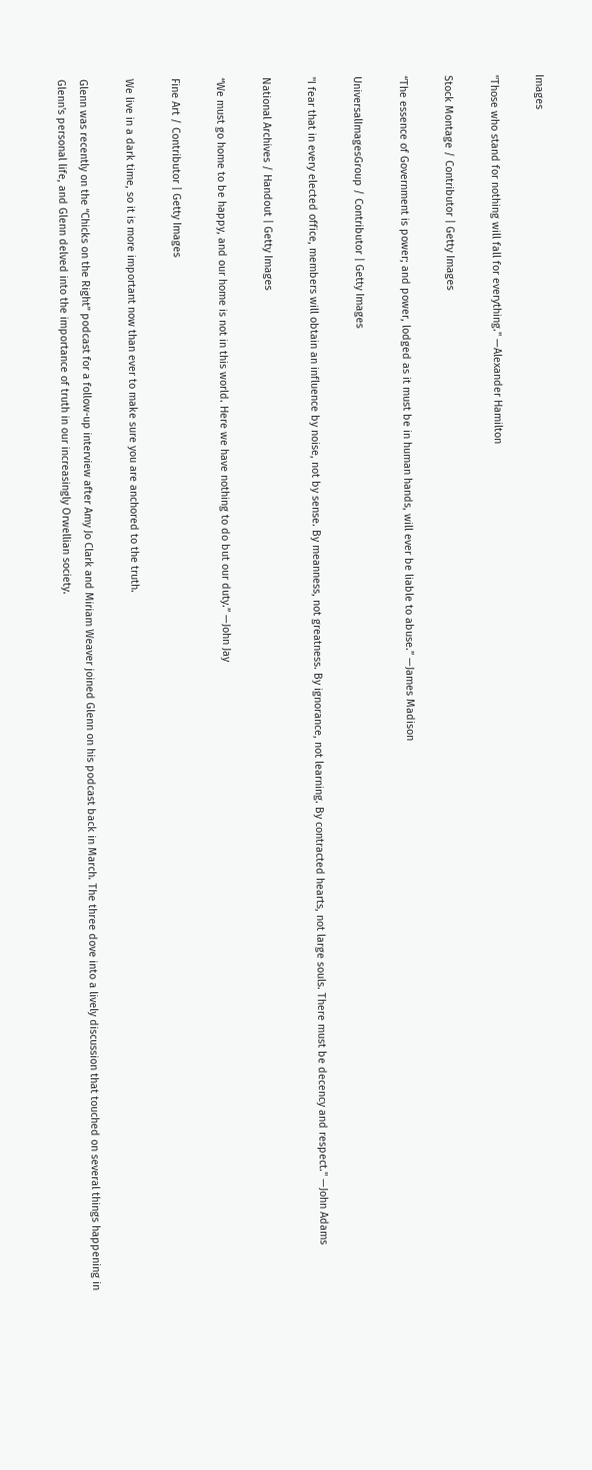Images

"Those who stand for nothing will fall for everything." —Alexander Hamilton

Stock Montage / Contributor | Getty Images

“The essence of Government is power; and power, lodged as it must be in human hands, will ever be liable to abuse.” —James Madison

UniversalImagesGroup / Contributor | Getty Images

"I fear that in every elected office, members will obtain an influence by noise, not by sense. By meanness, not greatness. By ignorance, not learning. By contracted hearts, not large souls. There must be decency and respect." —John Adams

National Archives / Handout | Getty Images

“We must go home to be happy, and our home is not in this world. Here we have nothing to do but our duty.” —John Jay

Fine Art / Contributor | Getty Images

We live in a dark time, so it is more important now than ever to make sure you are anchored to the truth.

Glenn was recently on the “Chicks on the Right” podcast for a follow-up interview after Amy Jo Clark and Miriam Weaver joined Glenn on his podcast back in March. The three dove into a lively discussion that touched on several things happening in Glenn's personal life, and Glenn delved into the importance of truth in our increasingly Orwellian society.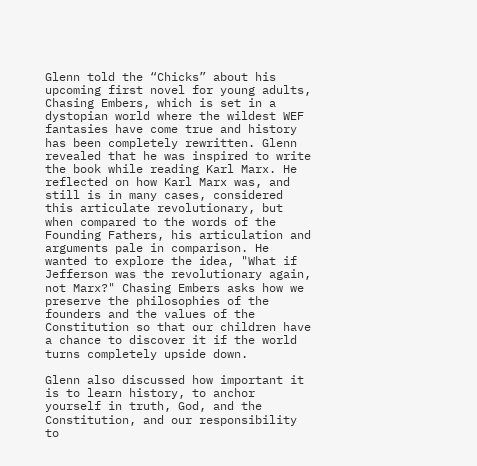Glenn told the “Chicks” about his upcoming first novel for young adults, Chasing Embers, which is set in a dystopian world where the wildest WEF fantasies have come true and history has been completely rewritten. Glenn revealed that he was inspired to write the book while reading Karl Marx. He reflected on how Karl Marx was, and still is in many cases, considered this articulate revolutionary, but when compared to the words of the Founding Fathers, his articulation and arguments pale in comparison. He wanted to explore the idea, "What if Jefferson was the revolutionary again, not Marx?" Chasing Embers asks how we preserve the philosophies of the founders and the values of the Constitution so that our children have a chance to discover it if the world turns completely upside down.

Glenn also discussed how important it is to learn history, to anchor yourself in truth, God, and the Constitution, and our responsibility to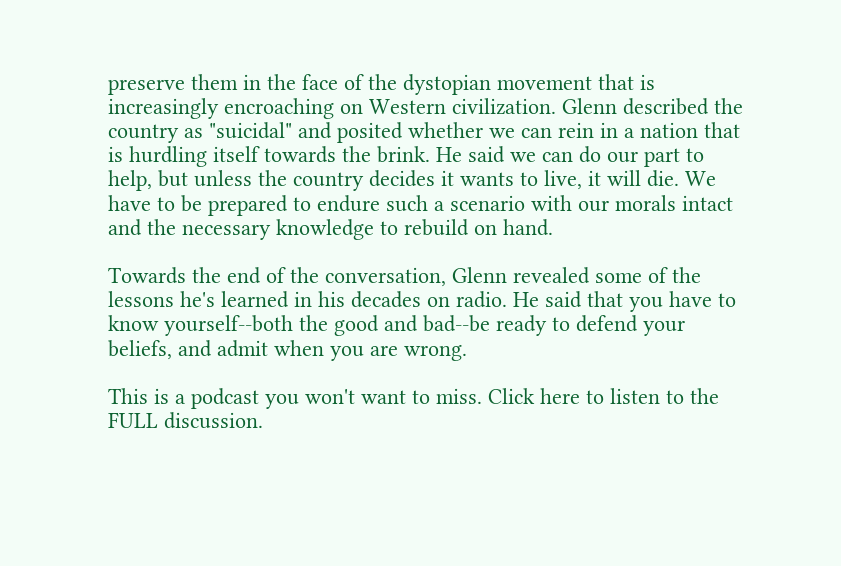preserve them in the face of the dystopian movement that is increasingly encroaching on Western civilization. Glenn described the country as "suicidal" and posited whether we can rein in a nation that is hurdling itself towards the brink. He said we can do our part to help, but unless the country decides it wants to live, it will die. We have to be prepared to endure such a scenario with our morals intact and the necessary knowledge to rebuild on hand.

Towards the end of the conversation, Glenn revealed some of the lessons he's learned in his decades on radio. He said that you have to know yourself--both the good and bad--be ready to defend your beliefs, and admit when you are wrong.

This is a podcast you won't want to miss. Click here to listen to the FULL discussion.